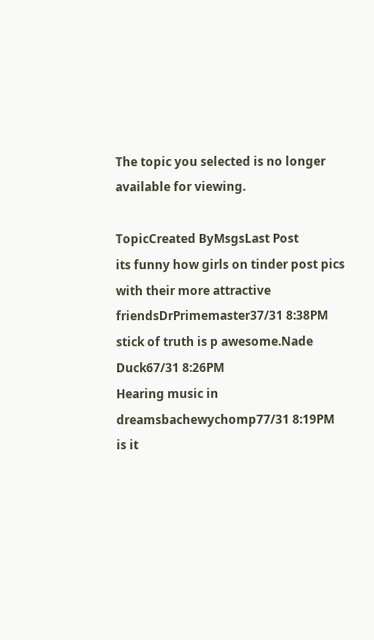The topic you selected is no longer available for viewing.

TopicCreated ByMsgsLast Post
its funny how girls on tinder post pics with their more attractive friendsDrPrimemaster37/31 8:38PM
stick of truth is p awesome.Nade Duck67/31 8:26PM
Hearing music in dreamsbachewychomp77/31 8:19PM
is it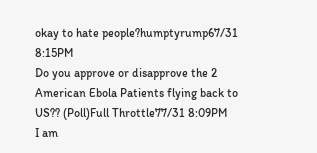okay to hate people?humptyrump67/31 8:15PM
Do you approve or disapprove the 2 American Ebola Patients flying back to US?? (Poll)Full Throttle77/31 8:09PM
I am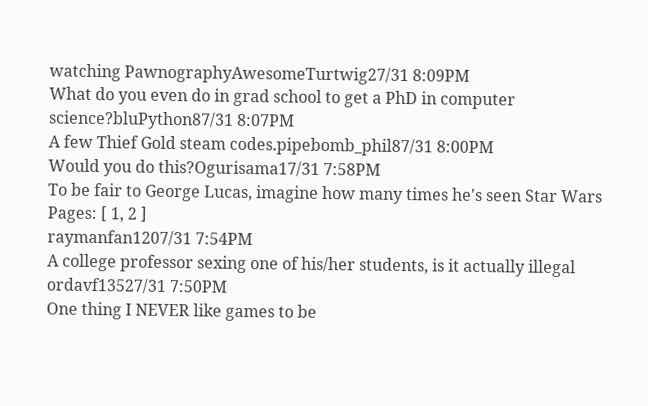watching PawnographyAwesomeTurtwig27/31 8:09PM
What do you even do in grad school to get a PhD in computer science?bluPython87/31 8:07PM
A few Thief Gold steam codes.pipebomb_phil87/31 8:00PM
Would you do this?Ogurisama17/31 7:58PM
To be fair to George Lucas, imagine how many times he's seen Star Wars
Pages: [ 1, 2 ]
raymanfan1207/31 7:54PM
A college professor sexing one of his/her students, is it actually illegal ordavf13527/31 7:50PM
One thing I NEVER like games to be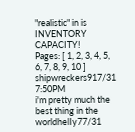"realistic" in is INVENTORY CAPACITY!
Pages: [ 1, 2, 3, 4, 5, 6, 7, 8, 9, 10 ]
shipwreckers917/31 7:50PM
i'm pretty much the best thing in the worldhelIy77/31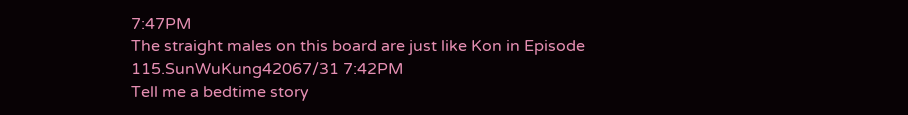7:47PM
The straight males on this board are just like Kon in Episode 115.SunWuKung42067/31 7:42PM
Tell me a bedtime story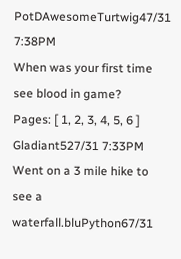PotDAwesomeTurtwig47/31 7:38PM
When was your first time see blood in game?
Pages: [ 1, 2, 3, 4, 5, 6 ]
Gladiant527/31 7:33PM
Went on a 3 mile hike to see a waterfall.bluPython67/31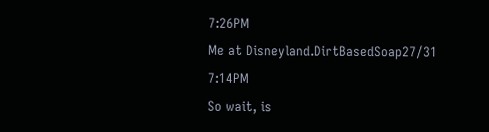7:26PM
Me at Disneyland.DirtBasedSoap27/31 7:14PM
So wait, is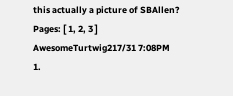this actually a picture of SBAllen?
Pages: [ 1, 2, 3 ]
AwesomeTurtwig217/31 7:08PM
1.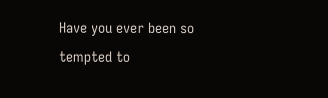Have you ever been so tempted to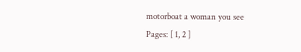motorboat a woman you see
Pages: [ 1, 2 ]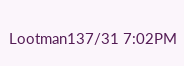Lootman137/31 7:02PM